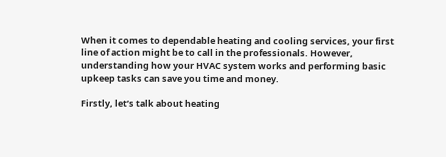When it comes to dependable heating and cooling services, your first line of action might be to call in the professionals. However, understanding how your HVAC system works and performing basic upkeep tasks can save you time and money.

Firstly, let’s talk about heating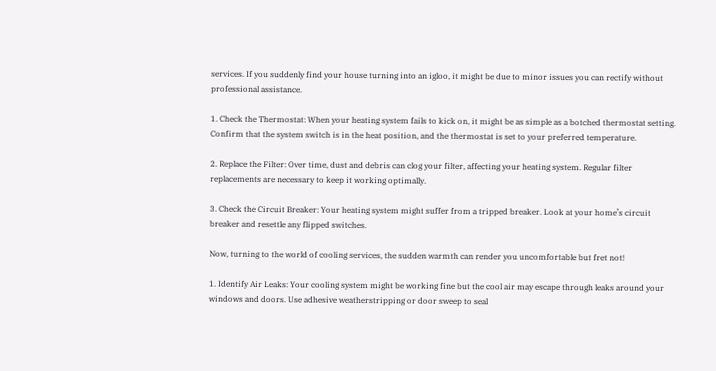services. If you suddenly find your house turning into an igloo, it might be due to minor issues you can rectify without professional assistance.

1. Check the Thermostat: When your heating system fails to kick on, it might be as simple as a botched thermostat setting. Confirm that the system switch is in the heat position, and the thermostat is set to your preferred temperature.

2. Replace the Filter: Over time, dust and debris can clog your filter, affecting your heating system. Regular filter replacements are necessary to keep it working optimally.

3. Check the Circuit Breaker: Your heating system might suffer from a tripped breaker. Look at your home’s circuit breaker and resettle any flipped switches.

Now, turning to the world of cooling services, the sudden warmth can render you uncomfortable but fret not!

1. Identify Air Leaks: Your cooling system might be working fine but the cool air may escape through leaks around your windows and doors. Use adhesive weatherstripping or door sweep to seal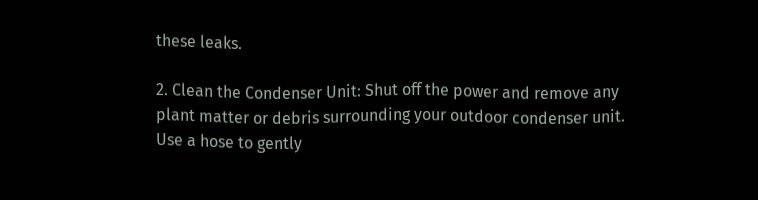these leaks.

2. Clean the Condenser Unit: Shut off the power and remove any plant matter or debris surrounding your outdoor condenser unit. Use a hose to gently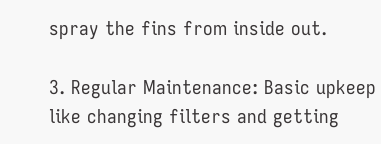spray the fins from inside out.

3. Regular Maintenance: Basic upkeep like changing filters and getting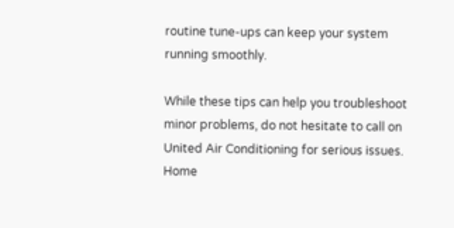routine tune-ups can keep your system running smoothly.

While these tips can help you troubleshoot minor problems, do not hesitate to call on United Air Conditioning for serious issues. Home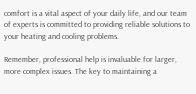comfort is a vital aspect of your daily life, and our team of experts is committed to providing reliable solutions to your heating and cooling problems.

Remember, professional help is invaluable for larger, more complex issues. The key to maintaining a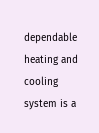dependable heating and cooling system is a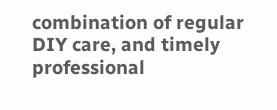combination of regular DIY care, and timely professional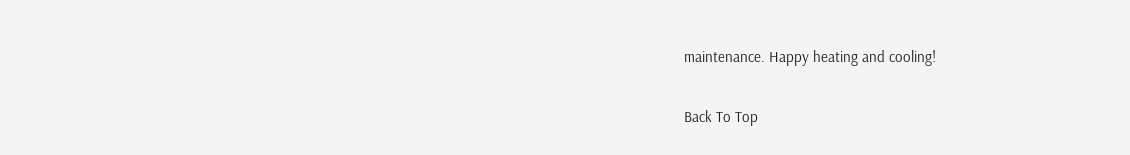maintenance. Happy heating and cooling!

Back To Top